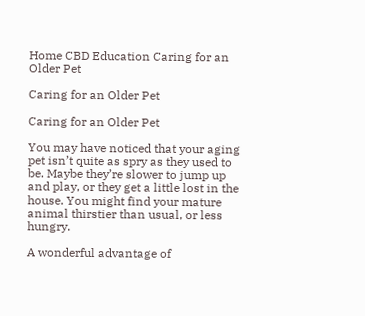Home CBD Education Caring for an Older Pet

Caring for an Older Pet

Caring for an Older Pet

You may have noticed that your aging pet isn’t quite as spry as they used to be. Maybe they’re slower to jump up and play, or they get a little lost in the house. You might find your mature animal thirstier than usual, or less hungry.

A wonderful advantage of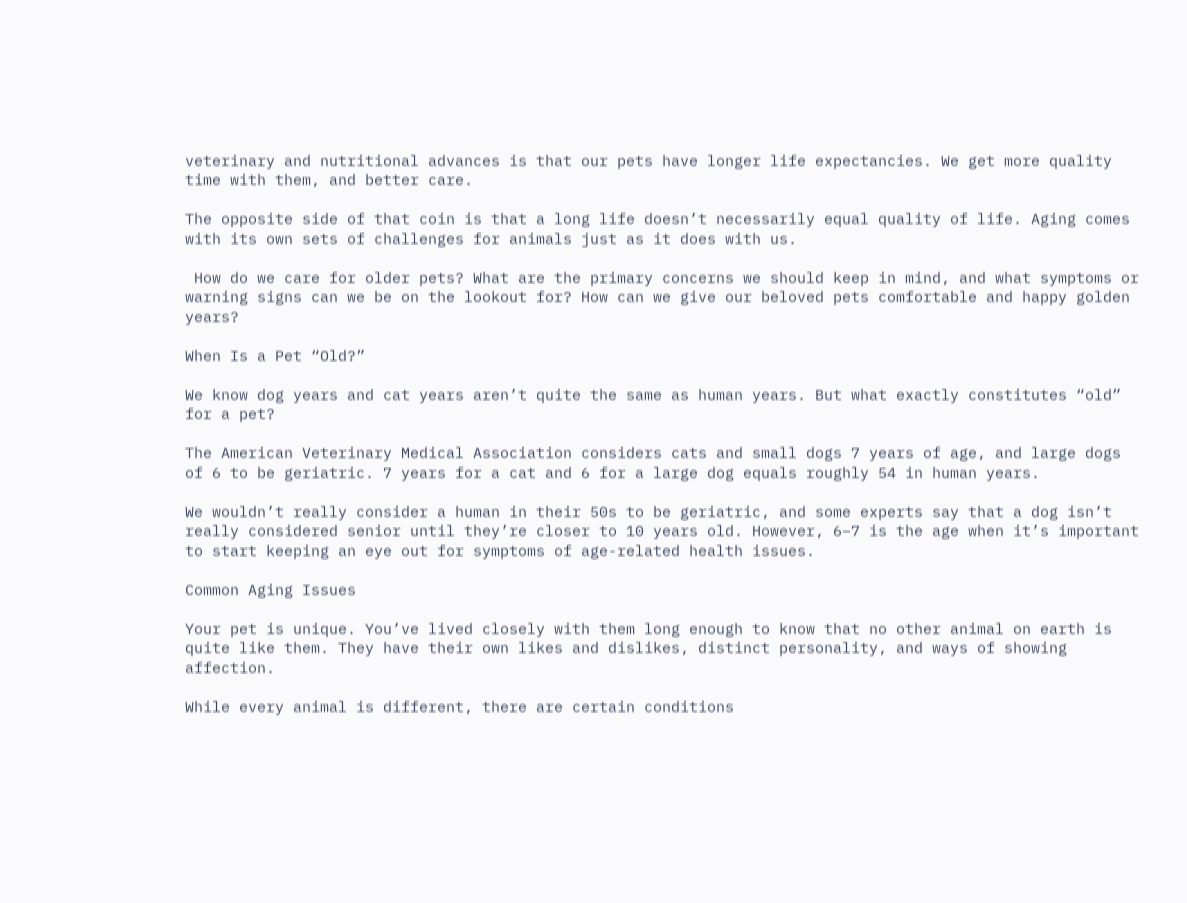veterinary and nutritional advances is that our pets have longer life expectancies. We get more quality time with them, and better care.

The opposite side of that coin is that a long life doesn’t necessarily equal quality of life. Aging comes with its own sets of challenges for animals just as it does with us.

 How do we care for older pets? What are the primary concerns we should keep in mind, and what symptoms or warning signs can we be on the lookout for? How can we give our beloved pets comfortable and happy golden years?

When Is a Pet “Old?”

We know dog years and cat years aren’t quite the same as human years. But what exactly constitutes “old” for a pet?

The American Veterinary Medical Association considers cats and small dogs 7 years of age, and large dogs of 6 to be geriatric. 7 years for a cat and 6 for a large dog equals roughly 54 in human years.

We wouldn’t really consider a human in their 50s to be geriatric, and some experts say that a dog isn’t really considered senior until they’re closer to 10 years old. However, 6–7 is the age when it’s important to start keeping an eye out for symptoms of age-related health issues.

Common Aging Issues

Your pet is unique. You’ve lived closely with them long enough to know that no other animal on earth is quite like them. They have their own likes and dislikes, distinct personality, and ways of showing affection.

While every animal is different, there are certain conditions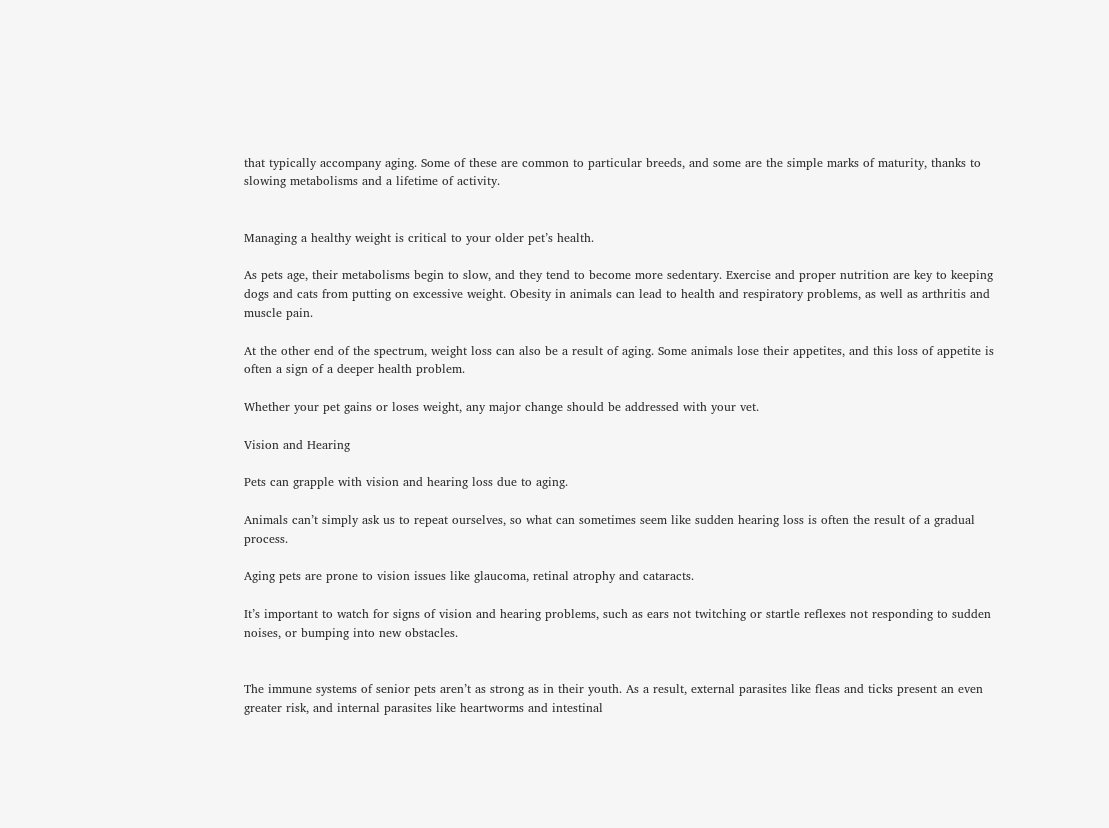that typically accompany aging. Some of these are common to particular breeds, and some are the simple marks of maturity, thanks to slowing metabolisms and a lifetime of activity.


Managing a healthy weight is critical to your older pet’s health.

As pets age, their metabolisms begin to slow, and they tend to become more sedentary. Exercise and proper nutrition are key to keeping dogs and cats from putting on excessive weight. Obesity in animals can lead to health and respiratory problems, as well as arthritis and muscle pain.

At the other end of the spectrum, weight loss can also be a result of aging. Some animals lose their appetites, and this loss of appetite is often a sign of a deeper health problem.

Whether your pet gains or loses weight, any major change should be addressed with your vet.

Vision and Hearing

Pets can grapple with vision and hearing loss due to aging.

Animals can’t simply ask us to repeat ourselves, so what can sometimes seem like sudden hearing loss is often the result of a gradual process.

Aging pets are prone to vision issues like glaucoma, retinal atrophy and cataracts.

It’s important to watch for signs of vision and hearing problems, such as ears not twitching or startle reflexes not responding to sudden noises, or bumping into new obstacles.


The immune systems of senior pets aren’t as strong as in their youth. As a result, external parasites like fleas and ticks present an even greater risk, and internal parasites like heartworms and intestinal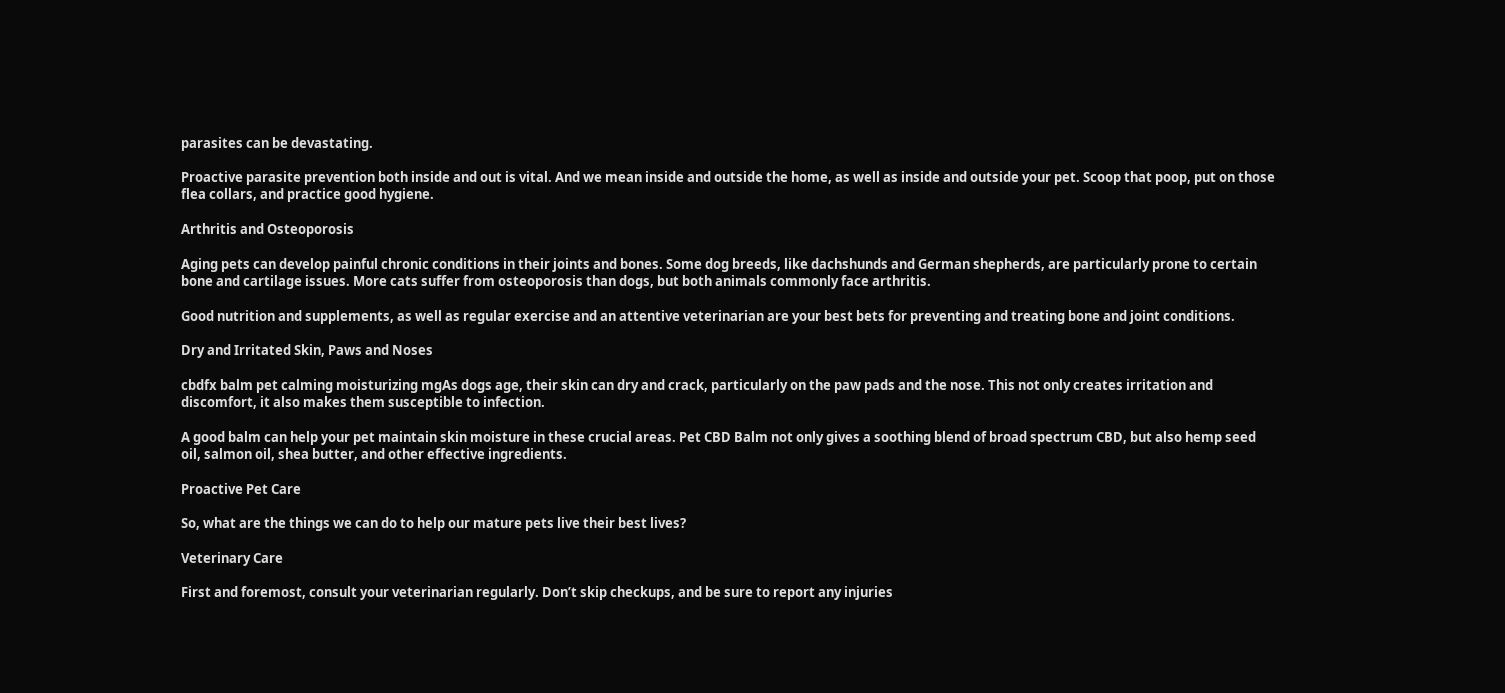parasites can be devastating.

Proactive parasite prevention both inside and out is vital. And we mean inside and outside the home, as well as inside and outside your pet. Scoop that poop, put on those flea collars, and practice good hygiene.

Arthritis and Osteoporosis

Aging pets can develop painful chronic conditions in their joints and bones. Some dog breeds, like dachshunds and German shepherds, are particularly prone to certain bone and cartilage issues. More cats suffer from osteoporosis than dogs, but both animals commonly face arthritis.

Good nutrition and supplements, as well as regular exercise and an attentive veterinarian are your best bets for preventing and treating bone and joint conditions.

Dry and Irritated Skin, Paws and Noses

cbdfx balm pet calming moisturizing mgAs dogs age, their skin can dry and crack, particularly on the paw pads and the nose. This not only creates irritation and discomfort, it also makes them susceptible to infection.

A good balm can help your pet maintain skin moisture in these crucial areas. Pet CBD Balm not only gives a soothing blend of broad spectrum CBD, but also hemp seed oil, salmon oil, shea butter, and other effective ingredients.

Proactive Pet Care

So, what are the things we can do to help our mature pets live their best lives?

Veterinary Care

First and foremost, consult your veterinarian regularly. Don’t skip checkups, and be sure to report any injuries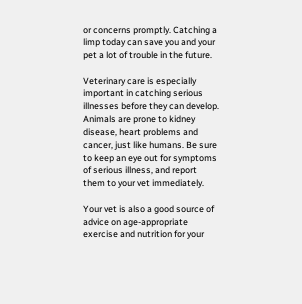or concerns promptly. Catching a limp today can save you and your pet a lot of trouble in the future.

Veterinary care is especially important in catching serious illnesses before they can develop. Animals are prone to kidney disease, heart problems and cancer, just like humans. Be sure to keep an eye out for symptoms of serious illness, and report them to your vet immediately.

Your vet is also a good source of advice on age-appropriate exercise and nutrition for your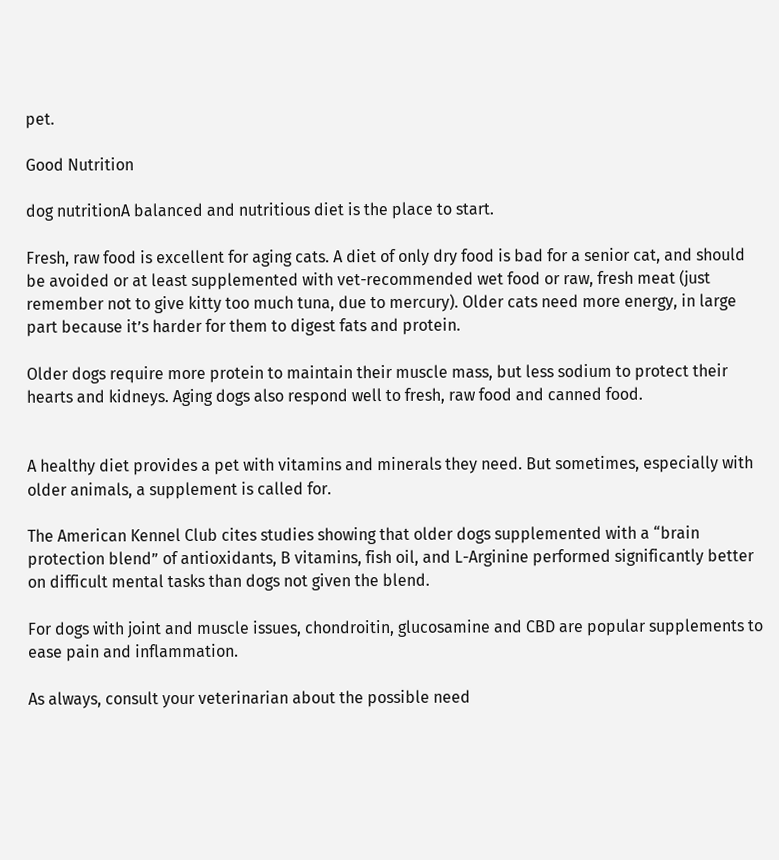pet.

Good Nutrition

dog nutritionA balanced and nutritious diet is the place to start.

Fresh, raw food is excellent for aging cats. A diet of only dry food is bad for a senior cat, and should be avoided or at least supplemented with vet-recommended wet food or raw, fresh meat (just remember not to give kitty too much tuna, due to mercury). Older cats need more energy, in large part because it’s harder for them to digest fats and protein.

Older dogs require more protein to maintain their muscle mass, but less sodium to protect their hearts and kidneys. Aging dogs also respond well to fresh, raw food and canned food.


A healthy diet provides a pet with vitamins and minerals they need. But sometimes, especially with older animals, a supplement is called for.

The American Kennel Club cites studies showing that older dogs supplemented with a “brain protection blend” of antioxidants, B vitamins, fish oil, and L-Arginine performed significantly better on difficult mental tasks than dogs not given the blend.

For dogs with joint and muscle issues, chondroitin, glucosamine and CBD are popular supplements to ease pain and inflammation.

As always, consult your veterinarian about the possible need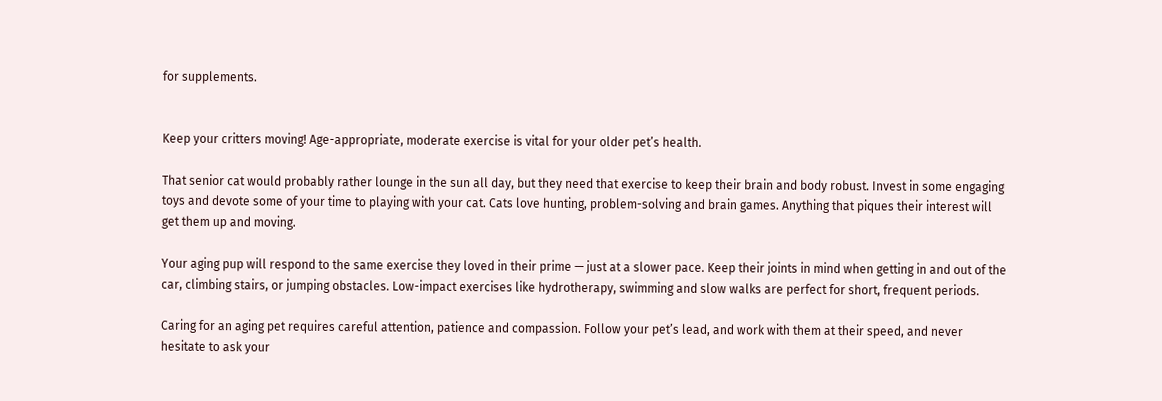for supplements.


Keep your critters moving! Age-appropriate, moderate exercise is vital for your older pet’s health.

That senior cat would probably rather lounge in the sun all day, but they need that exercise to keep their brain and body robust. Invest in some engaging toys and devote some of your time to playing with your cat. Cats love hunting, problem-solving and brain games. Anything that piques their interest will get them up and moving.

Your aging pup will respond to the same exercise they loved in their prime — just at a slower pace. Keep their joints in mind when getting in and out of the car, climbing stairs, or jumping obstacles. Low-impact exercises like hydrotherapy, swimming and slow walks are perfect for short, frequent periods.

Caring for an aging pet requires careful attention, patience and compassion. Follow your pet’s lead, and work with them at their speed, and never hesitate to ask your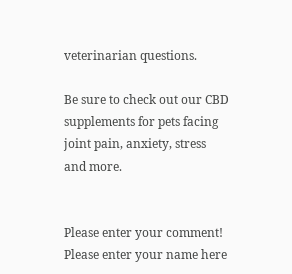veterinarian questions.

Be sure to check out our CBD supplements for pets facing joint pain, anxiety, stress and more.


Please enter your comment!
Please enter your name here